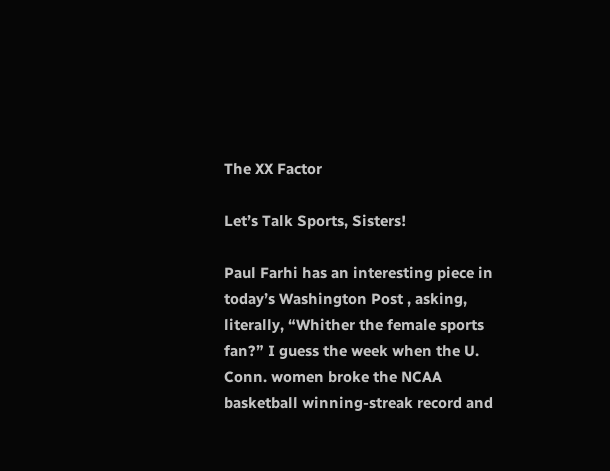The XX Factor

Let’s Talk Sports, Sisters!

Paul Farhi has an interesting piece in today’s Washington Post , asking, literally, “Whither the female sports fan?” I guess the week when the U. Conn. women broke the NCAA basketball winning-streak record and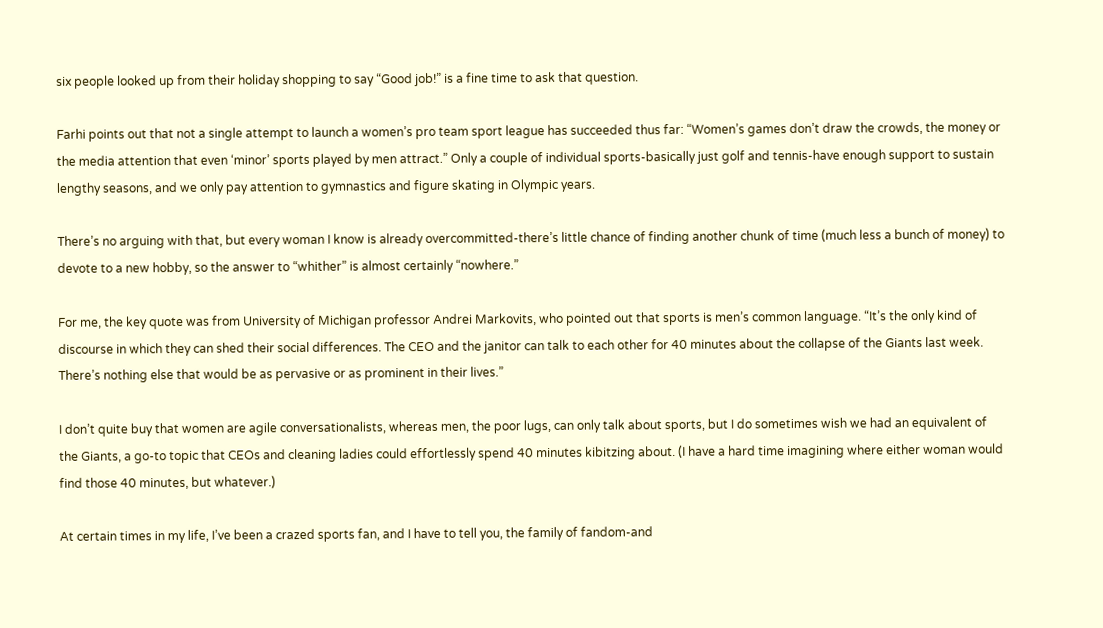six people looked up from their holiday shopping to say “Good job!” is a fine time to ask that question.

Farhi points out that not a single attempt to launch a women’s pro team sport league has succeeded thus far: “Women’s games don’t draw the crowds, the money or the media attention that even ‘minor’ sports played by men attract.” Only a couple of individual sports-basically just golf and tennis-have enough support to sustain lengthy seasons, and we only pay attention to gymnastics and figure skating in Olympic years.

There’s no arguing with that, but every woman I know is already overcommitted-there’s little chance of finding another chunk of time (much less a bunch of money) to devote to a new hobby, so the answer to “whither” is almost certainly “nowhere.”

For me, the key quote was from University of Michigan professor Andrei Markovits, who pointed out that sports is men’s common language. “It’s the only kind of discourse in which they can shed their social differences. The CEO and the janitor can talk to each other for 40 minutes about the collapse of the Giants last week. There’s nothing else that would be as pervasive or as prominent in their lives.”

I don’t quite buy that women are agile conversationalists, whereas men, the poor lugs, can only talk about sports, but I do sometimes wish we had an equivalent of the Giants, a go-to topic that CEOs and cleaning ladies could effortlessly spend 40 minutes kibitzing about. (I have a hard time imagining where either woman would find those 40 minutes, but whatever.)

At certain times in my life, I’ve been a crazed sports fan, and I have to tell you, the family of fandom-and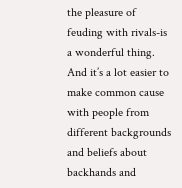the pleasure of feuding with rivals-is a wonderful thing. And it’s a lot easier to make common cause with people from different backgrounds and beliefs about backhands and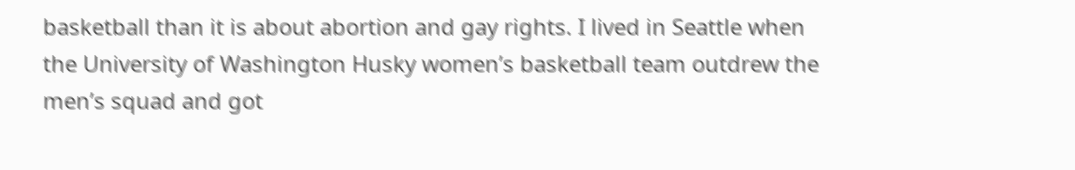basketball than it is about abortion and gay rights. I lived in Seattle when the University of Washington Husky women’s basketball team outdrew the men’s squad and got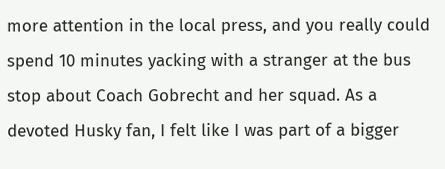more attention in the local press, and you really could spend 10 minutes yacking with a stranger at the bus stop about Coach Gobrecht and her squad. As a devoted Husky fan, I felt like I was part of a bigger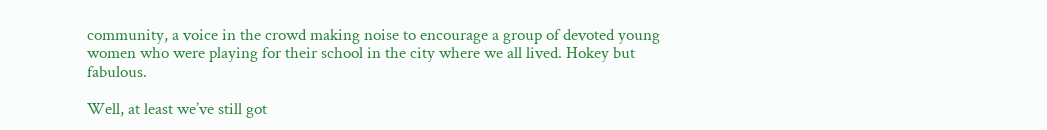community, a voice in the crowd making noise to encourage a group of devoted young women who were playing for their school in the city where we all lived. Hokey but fabulous.

Well, at least we’ve still got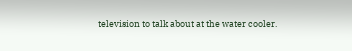television to talk about at the water cooler.